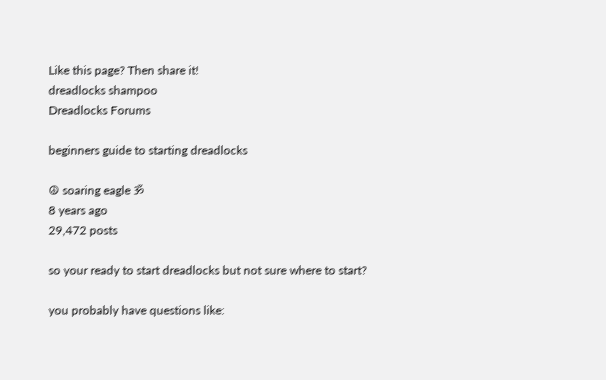Like this page? Then share it!
dreadlocks shampoo
Dreadlocks Forums

beginners guide to starting dreadlocks

☮ soaring eagle ॐ
8 years ago
29,472 posts

so your ready to start dreadlocks but not sure where to start?

you probably have questions like: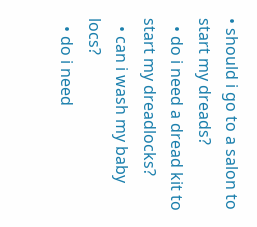• should i go to a salon to start my dreads?
  • do i need a dread kit to start my dreadlocks?
  • can i wash my baby locs?
  • do i need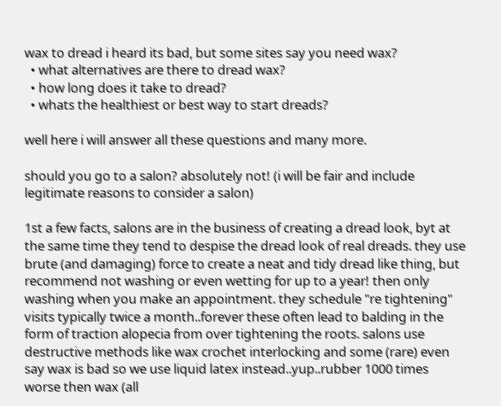wax to dread i heard its bad, but some sites say you need wax?
  • what alternatives are there to dread wax?
  • how long does it take to dread?
  • whats the healthiest or best way to start dreads?

well here i will answer all these questions and many more.

should you go to a salon? absolutely not! (i will be fair and include legitimate reasons to consider a salon)

1st a few facts, salons are in the business of creating a dread look, byt at the same time they tend to despise the dread look of real dreads. they use brute (and damaging) force to create a neat and tidy dread like thing, but recommend not washing or even wetting for up to a year! then only washing when you make an appointment. they schedule "re tightening" visits typically twice a month..forever these often lead to balding in the form of traction alopecia from over tightening the roots. salons use destructive methods like wax crochet interlocking and some (rare) even say wax is bad so we use liquid latex instead..yup..rubber 1000 times worse then wax (all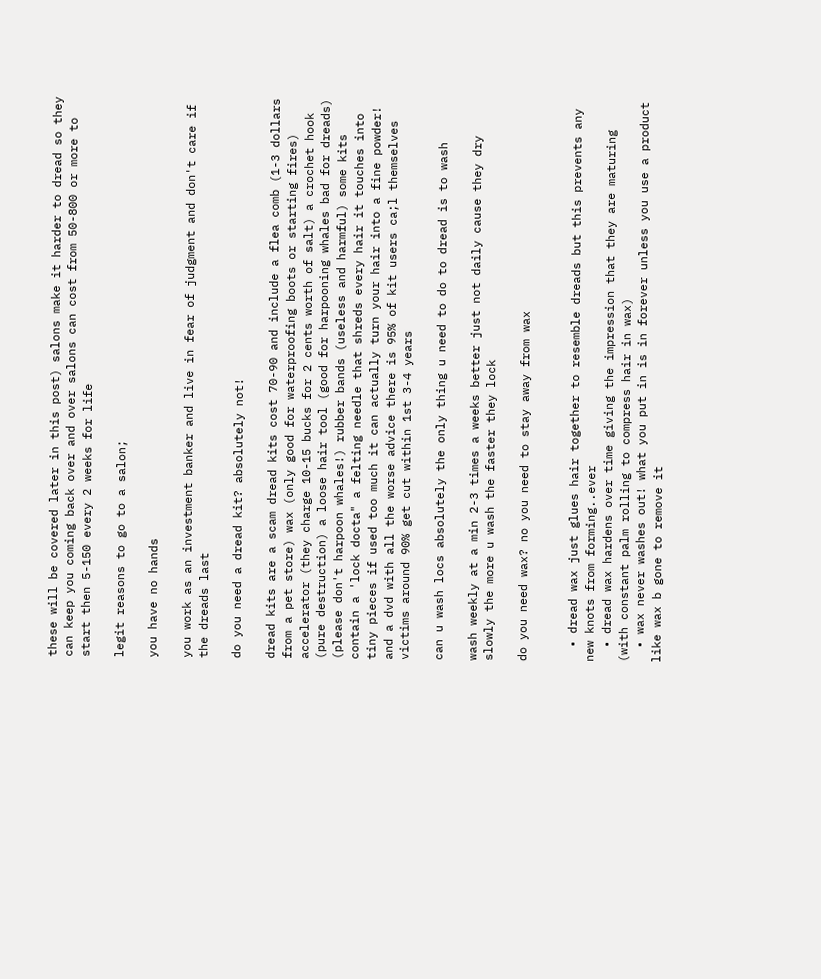these will be covered later in this post) salons make it harder to dread so they can keep you coming back over and over salons can cost from 50-800 or more to start then 5-150 every 2 weeks for life

legit reasons to go to a salon;

you have no hands

you work as an investment banker and live in fear of judgment and don't care if the dreads last

do you need a dread kit? absolutely not!

dread kits are a scam dread kits cost 70-90 and include a flea comb (1-3 dollars from a pet store) wax (only good for waterproofing boots or starting fires) accelerator (they charge 10-15 bucks for 2 cents worth of salt) a crochet hook (pure destruction) a loose hair tool (good for harpooning whales bad for dreads) (please don't harpoon whales!) rubber bands (useless and harmful) some kits contain a 'lock docta" a felting needle that shreds every hair it touches into tiny pieces if used too much it can actually turn your hair into a fine powder! and a dvd with all the worse advice there is 95% of kit users ca;l themselves victims around 90% get cut within 1st 3-4 years

can u wash locs absolutely the only thing u need to do to dread is to wash

wash weekly at a min 2-3 times a weeks better just not daily cause they dry slowly the more u wash the faster they lock

do you need wax? no you need to stay away from wax


  • dread wax just glues hair together to resemble dreads but this prevents any new knots from forming..ever
  • dread wax hardens over time giving the impression that they are maturing (with constant palm rolling to compress hair in wax)
  • wax never washes out! what you put in is in forever unless you use a product like wax b gone to remove it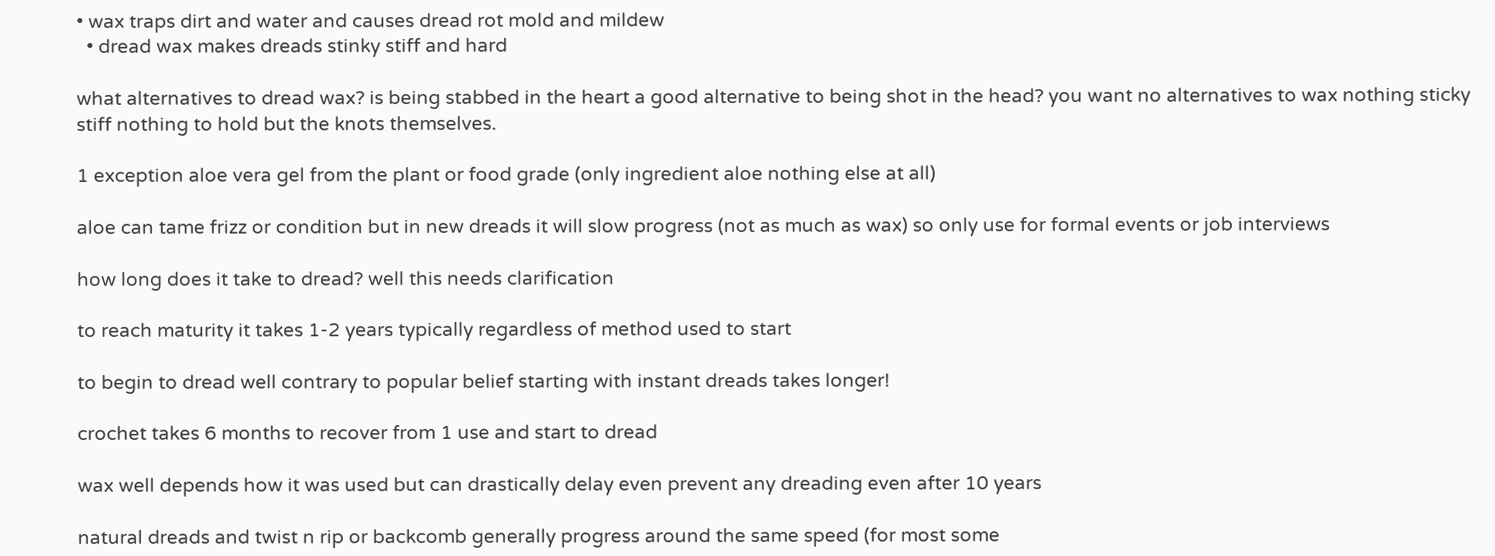• wax traps dirt and water and causes dread rot mold and mildew
  • dread wax makes dreads stinky stiff and hard

what alternatives to dread wax? is being stabbed in the heart a good alternative to being shot in the head? you want no alternatives to wax nothing sticky stiff nothing to hold but the knots themselves.

1 exception aloe vera gel from the plant or food grade (only ingredient aloe nothing else at all)

aloe can tame frizz or condition but in new dreads it will slow progress (not as much as wax) so only use for formal events or job interviews

how long does it take to dread? well this needs clarification

to reach maturity it takes 1-2 years typically regardless of method used to start

to begin to dread well contrary to popular belief starting with instant dreads takes longer!

crochet takes 6 months to recover from 1 use and start to dread

wax well depends how it was used but can drastically delay even prevent any dreading even after 10 years

natural dreads and twist n rip or backcomb generally progress around the same speed (for most some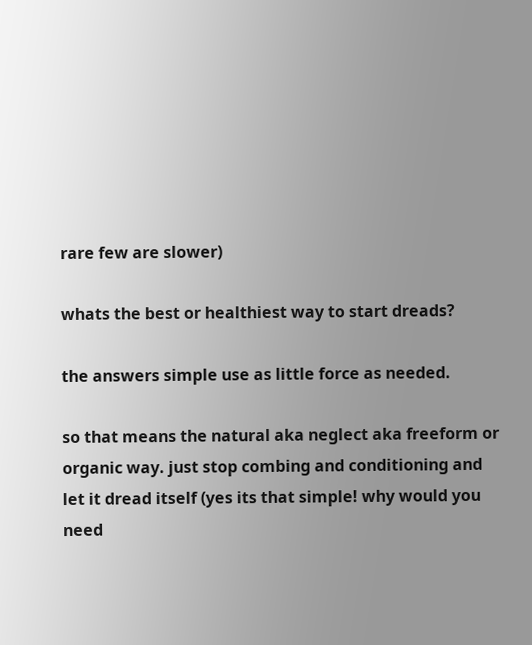rare few are slower)

whats the best or healthiest way to start dreads?

the answers simple use as little force as needed.

so that means the natural aka neglect aka freeform or organic way. just stop combing and conditioning and let it dread itself (yes its that simple! why would you need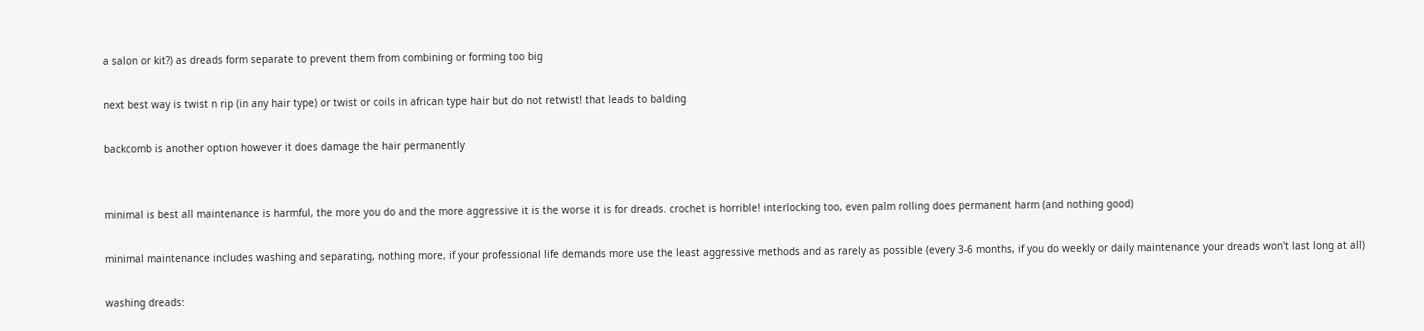a salon or kit?) as dreads form separate to prevent them from combining or forming too big

next best way is twist n rip (in any hair type) or twist or coils in african type hair but do not retwist! that leads to balding

backcomb is another option however it does damage the hair permanently


minimal is best all maintenance is harmful, the more you do and the more aggressive it is the worse it is for dreads. crochet is horrible! interlocking too, even palm rolling does permanent harm (and nothing good)

minimal maintenance includes washing and separating, nothing more, if your professional life demands more use the least aggressive methods and as rarely as possible (every 3-6 months, if you do weekly or daily maintenance your dreads won't last long at all)

washing dreads: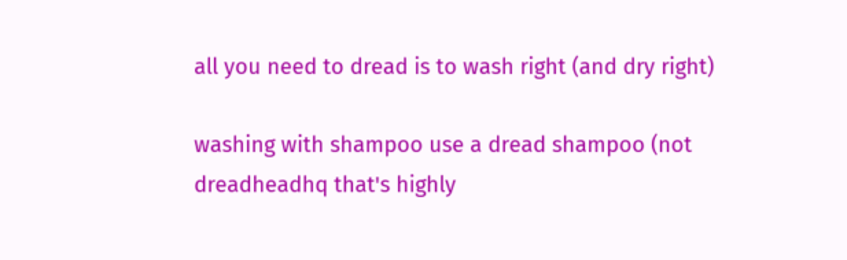all you need to dread is to wash right (and dry right)

washing with shampoo use a dread shampoo (not dreadheadhq that's highly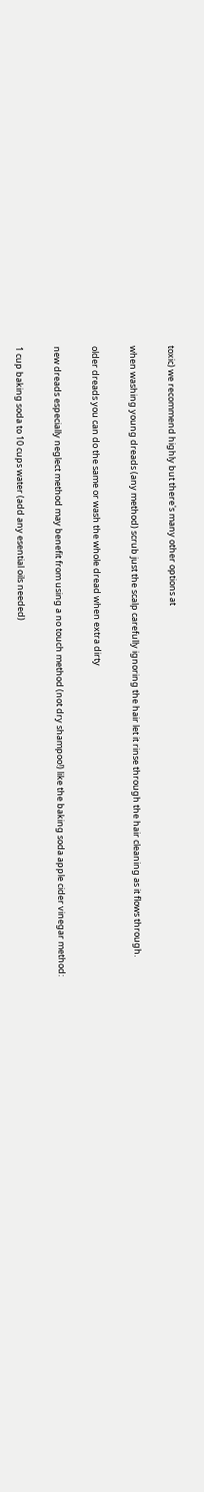toxic) we recommend highly but there's many other options at

when washing young dreads (any method) scrub just the scalp carefully ignoring the hair let it rinse through the hair cleaning as it flows through.

older dreads you can do the same or wash the whole dread when extra dirty

new dreads especially neglect method may benefit from using a no touch method (not dry shampoo!) like the baking soda apple cider vinegar method:

1 cup baking soda to 10 cups water (add any esential oils needed)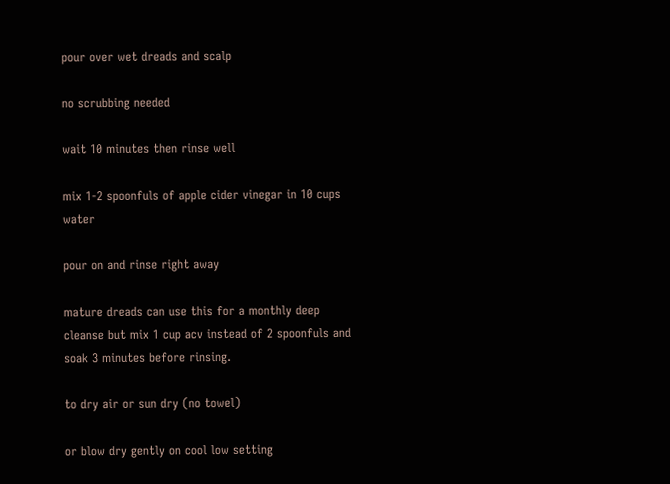pour over wet dreads and scalp

no scrubbing needed

wait 10 minutes then rinse well

mix 1-2 spoonfuls of apple cider vinegar in 10 cups water

pour on and rinse right away

mature dreads can use this for a monthly deep cleanse but mix 1 cup acv instead of 2 spoonfuls and soak 3 minutes before rinsing.

to dry air or sun dry (no towel)

or blow dry gently on cool low setting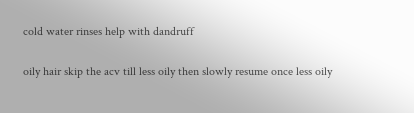cold water rinses help with dandruff

oily hair skip the acv till less oily then slowly resume once less oily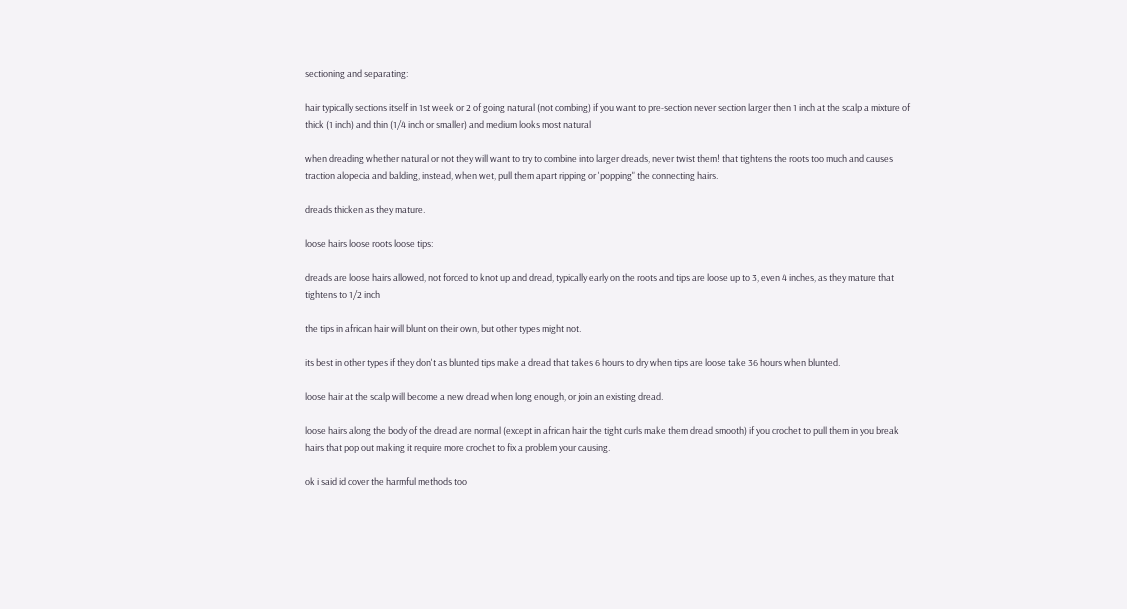sectioning and separating:

hair typically sections itself in 1st week or 2 of going natural (not combing) if you want to pre-section never section larger then 1 inch at the scalp a mixture of thick (1 inch) and thin (1/4 inch or smaller) and medium looks most natural

when dreading whether natural or not they will want to try to combine into larger dreads, never twist them! that tightens the roots too much and causes traction alopecia and balding, instead, when wet, pull them apart ripping or 'popping" the connecting hairs.

dreads thicken as they mature.

loose hairs loose roots loose tips:

dreads are loose hairs allowed, not forced to knot up and dread, typically early on the roots and tips are loose up to 3, even 4 inches, as they mature that tightens to 1/2 inch

the tips in african hair will blunt on their own, but other types might not.

its best in other types if they don't as blunted tips make a dread that takes 6 hours to dry when tips are loose take 36 hours when blunted.

loose hair at the scalp will become a new dread when long enough, or join an existing dread.

loose hairs along the body of the dread are normal (except in african hair the tight curls make them dread smooth) if you crochet to pull them in you break hairs that pop out making it require more crochet to fix a problem your causing.

ok i said id cover the harmful methods too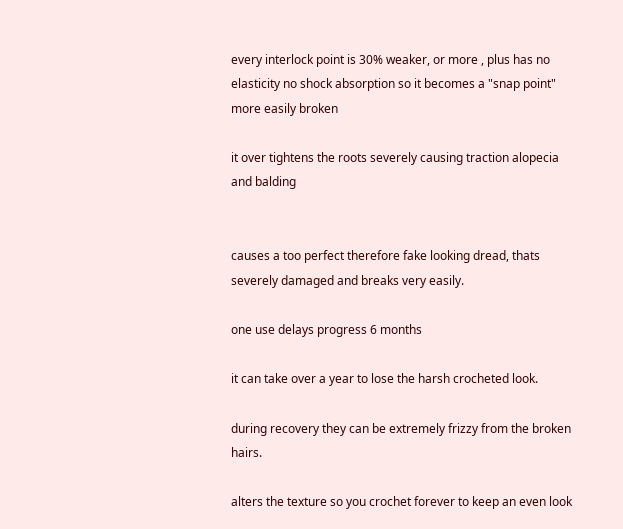every interlock point is 30% weaker, or more , plus has no elasticity no shock absorption so it becomes a "snap point" more easily broken

it over tightens the roots severely causing traction alopecia and balding


causes a too perfect therefore fake looking dread, thats severely damaged and breaks very easily.

one use delays progress 6 months

it can take over a year to lose the harsh crocheted look.

during recovery they can be extremely frizzy from the broken hairs.

alters the texture so you crochet forever to keep an even look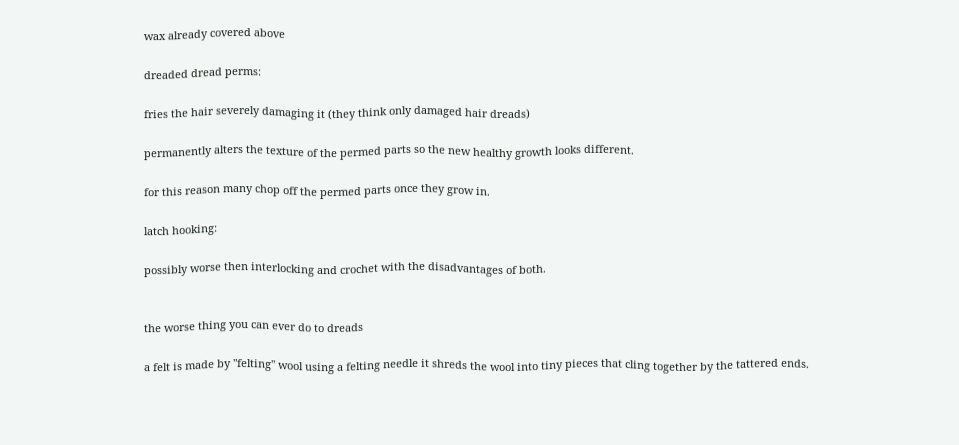wax already covered above

dreaded dread perms:

fries the hair severely damaging it (they think only damaged hair dreads)

permanently alters the texture of the permed parts so the new healthy growth looks different.

for this reason many chop off the permed parts once they grow in.

latch hooking:

possibly worse then interlocking and crochet with the disadvantages of both.


the worse thing you can ever do to dreads

a felt is made by "felting" wool using a felting needle it shreds the wool into tiny pieces that cling together by the tattered ends.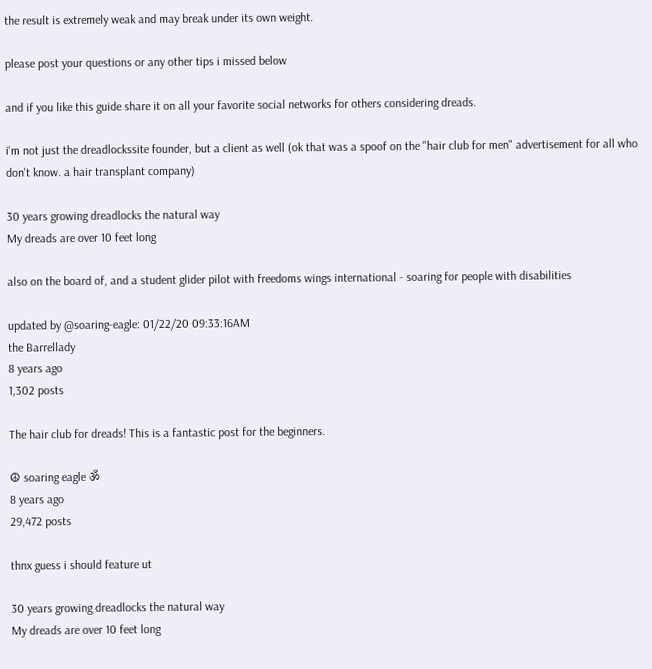the result is extremely weak and may break under its own weight.

please post your questions or any other tips i missed below

and if you like this guide share it on all your favorite social networks for others considering dreads.

i'm not just the dreadlockssite founder, but a client as well (ok that was a spoof on the "hair club for men" advertisement for all who don't know. a hair transplant company)

30 years growing dreadlocks the natural way
My dreads are over 10 feet long

also on the board of, and a student glider pilot with freedoms wings international - soaring for people with disabilities

updated by @soaring-eagle: 01/22/20 09:33:16AM
the Barrellady
8 years ago
1,302 posts

The hair club for dreads! This is a fantastic post for the beginners.

☮ soaring eagle ॐ
8 years ago
29,472 posts

thnx guess i should feature ut

30 years growing dreadlocks the natural way
My dreads are over 10 feet long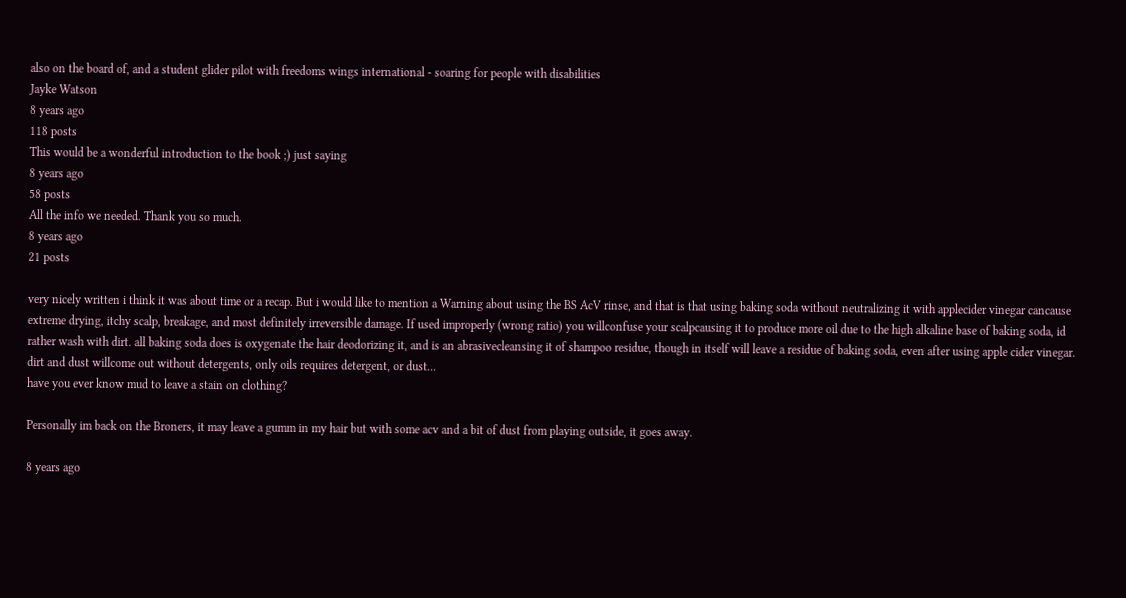also on the board of, and a student glider pilot with freedoms wings international - soaring for people with disabilities
Jayke Watson
8 years ago
118 posts
This would be a wonderful introduction to the book ;) just saying
8 years ago
58 posts
All the info we needed. Thank you so much.
8 years ago
21 posts

very nicely written i think it was about time or a recap. But i would like to mention a Warning about using the BS AcV rinse, and that is that using baking soda without neutralizing it with applecider vinegar cancause extreme drying, itchy scalp, breakage, and most definitely irreversible damage. If used improperly (wrong ratio) you willconfuse your scalpcausing it to produce more oil due to the high alkaline base of baking soda, id rather wash with dirt. all baking soda does is oxygenate the hair deodorizing it, and is an abrasivecleansing it of shampoo residue, though in itself will leave a residue of baking soda, even after using apple cider vinegar. dirt and dust willcome out without detergents, only oils requires detergent, or dust...
have you ever know mud to leave a stain on clothing?

Personally im back on the Broners, it may leave a gumm in my hair but with some acv and a bit of dust from playing outside, it goes away.

8 years ago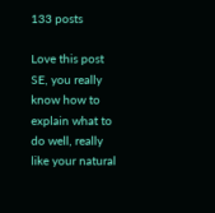133 posts

Love this post SE, you really know how to explain what to do well, really like your natural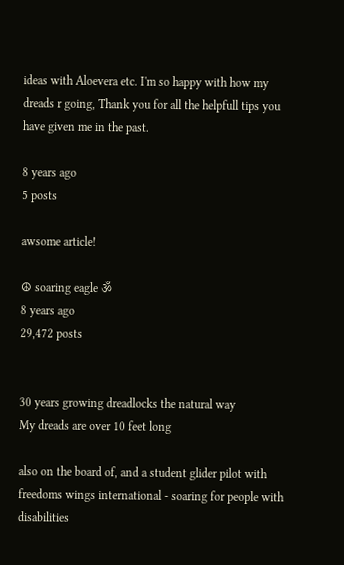ideas with Aloevera etc. I'm so happy with how my dreads r going, Thank you for all the helpfull tips you have given me in the past.

8 years ago
5 posts

awsome article!

☮ soaring eagle ॐ
8 years ago
29,472 posts


30 years growing dreadlocks the natural way
My dreads are over 10 feet long

also on the board of, and a student glider pilot with freedoms wings international - soaring for people with disabilities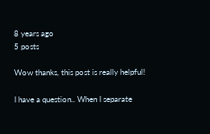8 years ago
5 posts

Wow thanks, this post is really helpful!

I have a question.. When I separate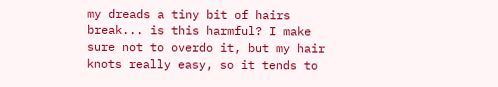my dreads a tiny bit of hairs break... is this harmful? I make sure not to overdo it, but my hair knots really easy, so it tends to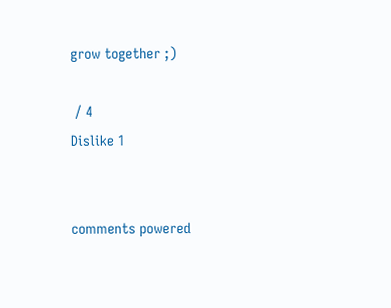grow together ;)

 / 4
Dislike 1


comments powered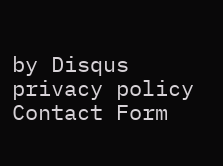by Disqus
privacy policy Contact Form